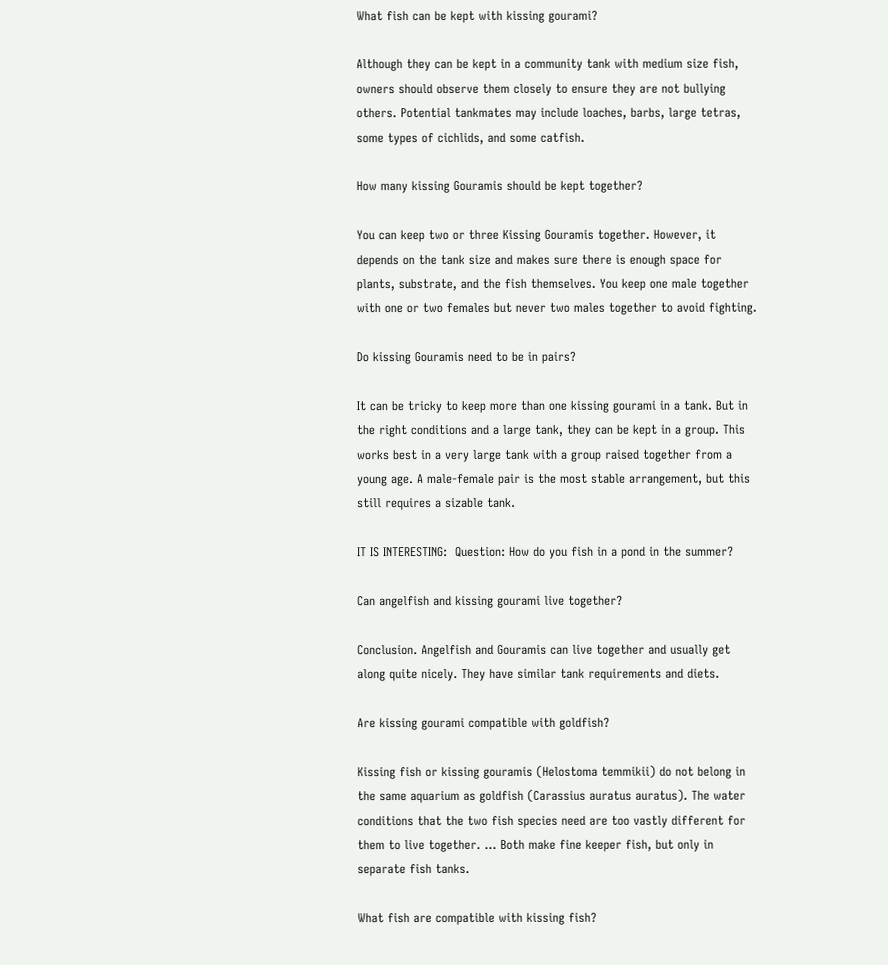What fish can be kept with kissing gourami?

Although they can be kept in a community tank with medium size fish, owners should observe them closely to ensure they are not bullying others. Potential tankmates may include loaches, barbs, large tetras, some types of cichlids, and some catfish.

How many kissing Gouramis should be kept together?

You can keep two or three Kissing Gouramis together. However, it depends on the tank size and makes sure there is enough space for plants, substrate, and the fish themselves. You keep one male together with one or two females but never two males together to avoid fighting.

Do kissing Gouramis need to be in pairs?

It can be tricky to keep more than one kissing gourami in a tank. But in the right conditions and a large tank, they can be kept in a group. This works best in a very large tank with a group raised together from a young age. A male-female pair is the most stable arrangement, but this still requires a sizable tank.

IT IS INTERESTING:  Question: How do you fish in a pond in the summer?

Can angelfish and kissing gourami live together?

Conclusion. Angelfish and Gouramis can live together and usually get along quite nicely. They have similar tank requirements and diets.

Are kissing gourami compatible with goldfish?

Kissing fish or kissing gouramis (Helostoma temmikii) do not belong in the same aquarium as goldfish (Carassius auratus auratus). The water conditions that the two fish species need are too vastly different for them to live together. … Both make fine keeper fish, but only in separate fish tanks.

What fish are compatible with kissing fish?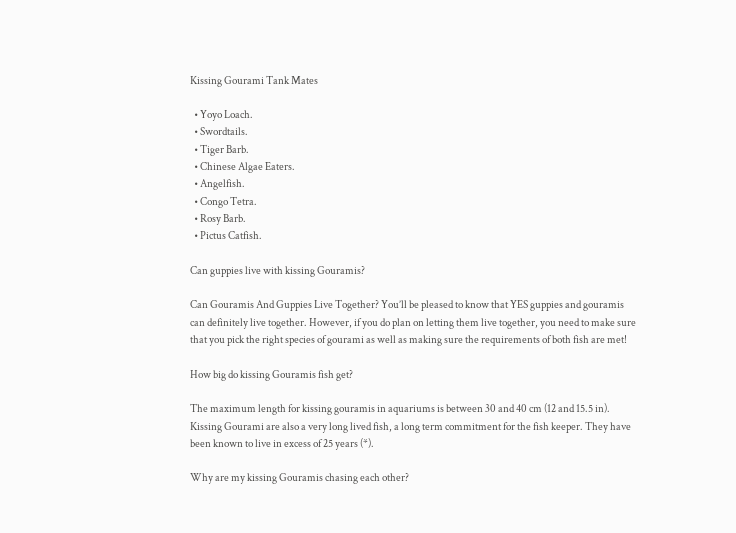Kissing Gourami Tank Mates

  • Yoyo Loach.
  • Swordtails.
  • Tiger Barb.
  • Chinese Algae Eaters.
  • Angelfish.
  • Congo Tetra.
  • Rosy Barb.
  • Pictus Catfish.

Can guppies live with kissing Gouramis?

Can Gouramis And Guppies Live Together? You’ll be pleased to know that YES guppies and gouramis can definitely live together. However, if you do plan on letting them live together, you need to make sure that you pick the right species of gourami as well as making sure the requirements of both fish are met!

How big do kissing Gouramis fish get?

The maximum length for kissing gouramis in aquariums is between 30 and 40 cm (12 and 15.5 in). Kissing Gourami are also a very long lived fish, a long term commitment for the fish keeper. They have been known to live in excess of 25 years (*).

Why are my kissing Gouramis chasing each other?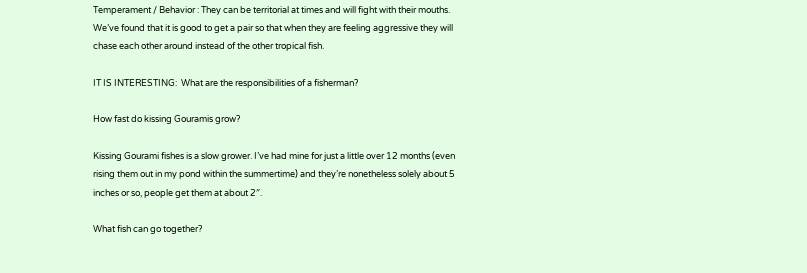Temperament / Behavior : They can be territorial at times and will fight with their mouths. We’ve found that it is good to get a pair so that when they are feeling aggressive they will chase each other around instead of the other tropical fish.

IT IS INTERESTING:  What are the responsibilities of a fisherman?

How fast do kissing Gouramis grow?

Kissing Gourami fishes is a slow grower. I’ve had mine for just a little over 12 months (even rising them out in my pond within the summertime) and they’re nonetheless solely about 5 inches or so, people get them at about 2″.

What fish can go together?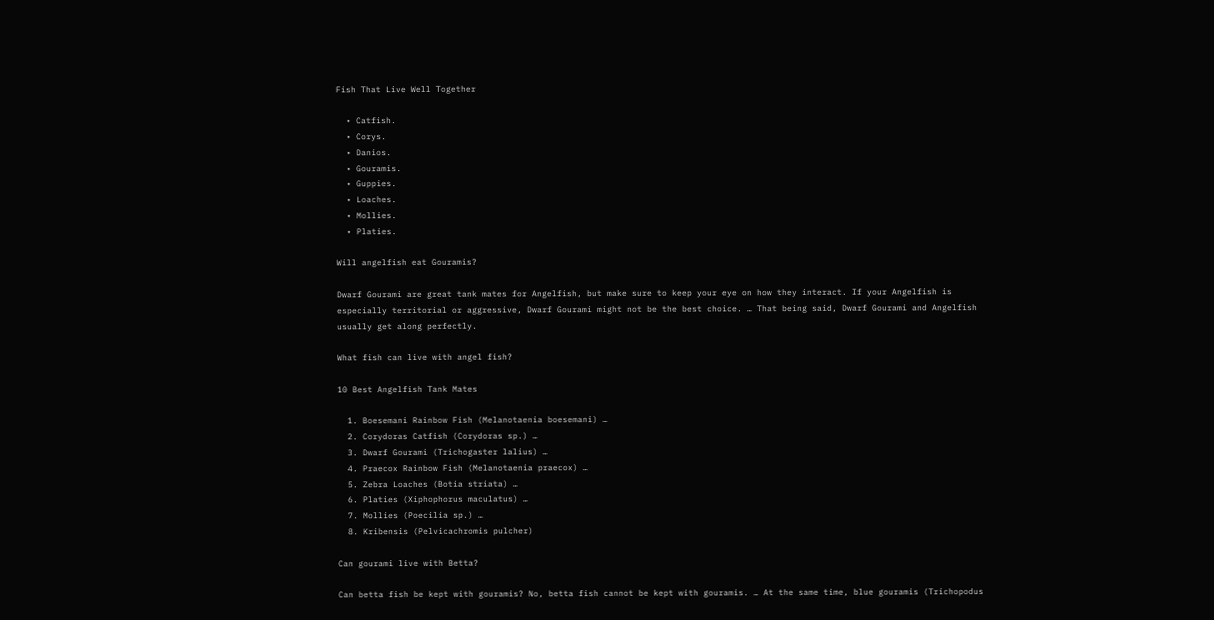Fish That Live Well Together

  • Catfish.
  • Corys.
  • Danios.
  • Gouramis.
  • Guppies.
  • Loaches.
  • Mollies.
  • Platies.

Will angelfish eat Gouramis?

Dwarf Gourami are great tank mates for Angelfish, but make sure to keep your eye on how they interact. If your Angelfish is especially territorial or aggressive, Dwarf Gourami might not be the best choice. … That being said, Dwarf Gourami and Angelfish usually get along perfectly.

What fish can live with angel fish?

10 Best Angelfish Tank Mates

  1. Boesemani Rainbow Fish (Melanotaenia boesemani) …
  2. Corydoras Catfish (Corydoras sp.) …
  3. Dwarf Gourami (Trichogaster lalius) …
  4. Praecox Rainbow Fish (Melanotaenia praecox) …
  5. Zebra Loaches (Botia striata) …
  6. Platies (Xiphophorus maculatus) …
  7. Mollies (Poecilia sp.) …
  8. Kribensis (Pelvicachromis pulcher)

Can gourami live with Betta?

Can betta fish be kept with gouramis? No, betta fish cannot be kept with gouramis. … At the same time, blue gouramis (Trichopodus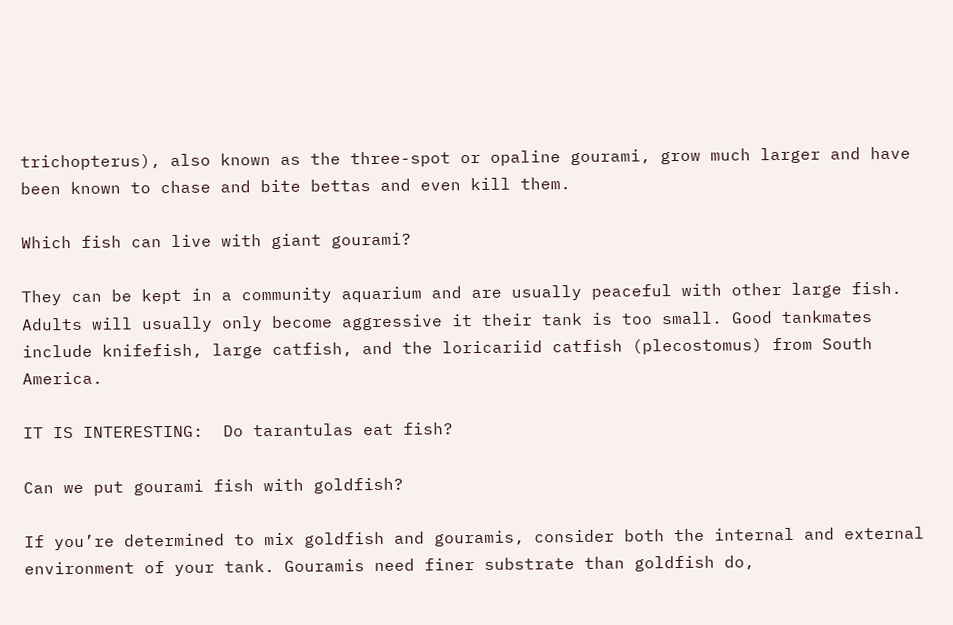trichopterus), also known as the three-spot or opaline gourami, grow much larger and have been known to chase and bite bettas and even kill them.

Which fish can live with giant gourami?

They can be kept in a community aquarium and are usually peaceful with other large fish. Adults will usually only become aggressive it their tank is too small. Good tankmates include knifefish, large catfish, and the loricariid catfish (plecostomus) from South America.

IT IS INTERESTING:  Do tarantulas eat fish?

Can we put gourami fish with goldfish?

If you’re determined to mix goldfish and gouramis, consider both the internal and external environment of your tank. Gouramis need finer substrate than goldfish do,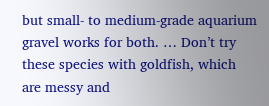but small- to medium-grade aquarium gravel works for both. … Don’t try these species with goldfish, which are messy and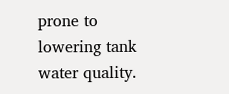prone to lowering tank water quality.